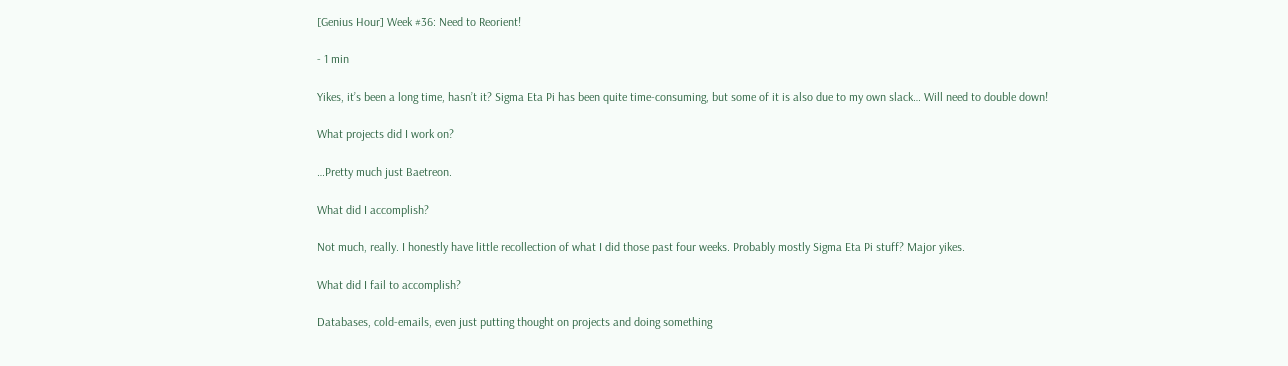[Genius Hour] Week #36: Need to Reorient!

- 1 min

Yikes, it’s been a long time, hasn’t it? Sigma Eta Pi has been quite time-consuming, but some of it is also due to my own slack… Will need to double down!

What projects did I work on?

…Pretty much just Baetreon.

What did I accomplish?

Not much, really. I honestly have little recollection of what I did those past four weeks. Probably mostly Sigma Eta Pi stuff? Major yikes.

What did I fail to accomplish?

Databases, cold-emails, even just putting thought on projects and doing something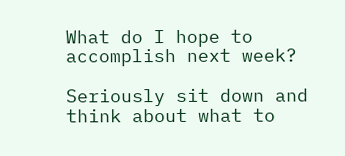What do I hope to accomplish next week?

Seriously sit down and think about what to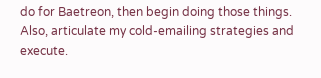do for Baetreon, then begin doing those things. Also, articulate my cold-emailing strategies and execute.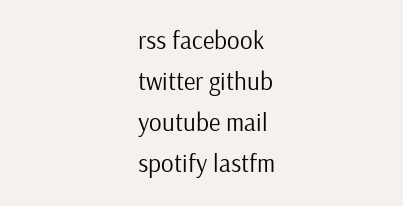rss facebook twitter github youtube mail spotify lastfm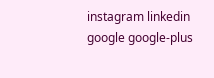instagram linkedin google google-plus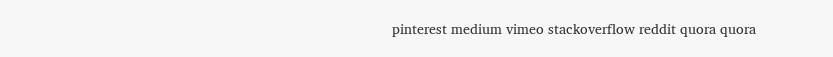pinterest medium vimeo stackoverflow reddit quora quora